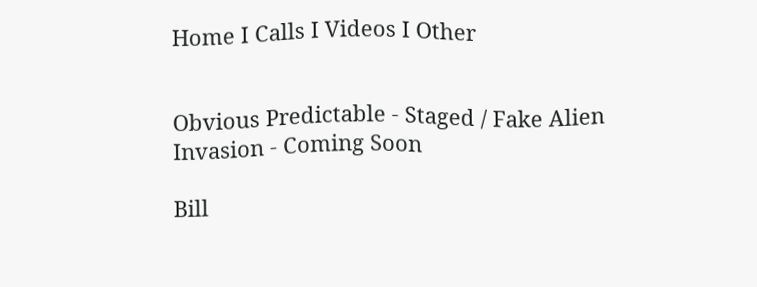Home I Calls I Videos I Other


Obvious Predictable - Staged / Fake Alien Invasion - Coming Soon

Bill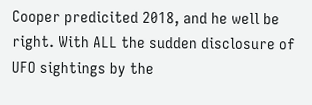Cooper predicited 2018, and he well be right. With ALL the sudden disclosure of UFO sightings by the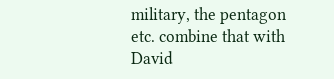military, the pentagon etc. combine that with David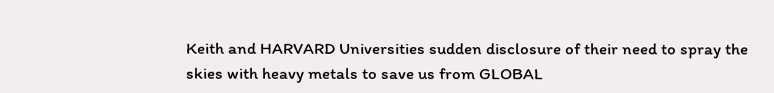Keith and HARVARD Universities sudden disclosure of their need to spray the skies with heavy metals to save us from GLOBAL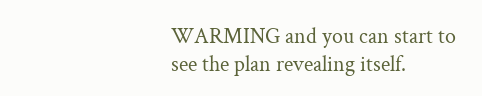WARMING and you can start to see the plan revealing itself.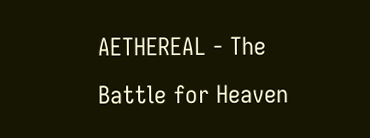AETHEREAL - The Battle for Heaven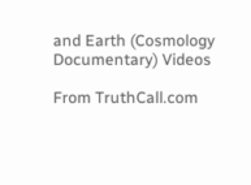and Earth (Cosmology Documentary) Videos

From TruthCall.com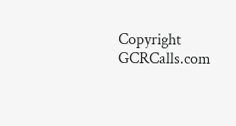Copyright GCRCalls.com